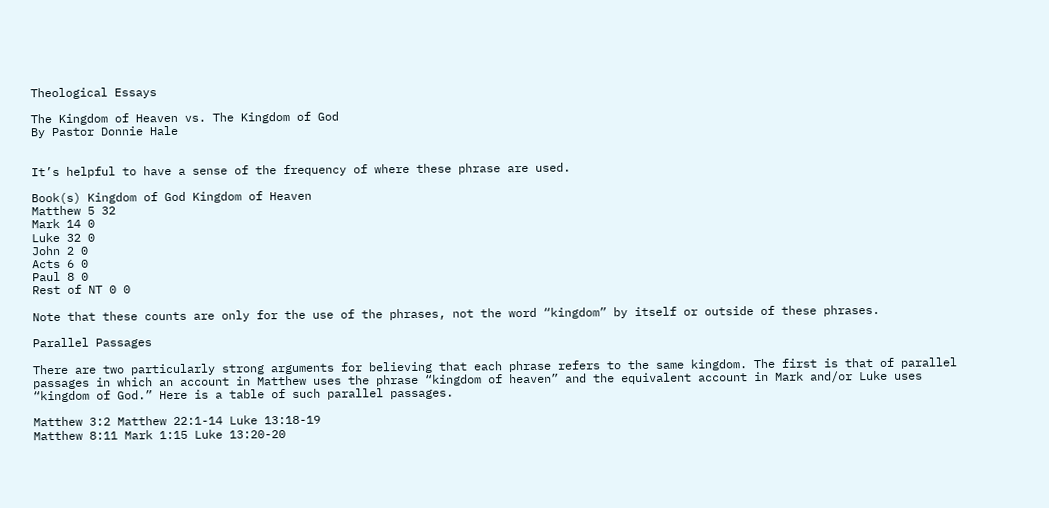Theological Essays

The Kingdom of Heaven vs. The Kingdom of God
By Pastor Donnie Hale


It’s helpful to have a sense of the frequency of where these phrase are used.

Book(s) Kingdom of God Kingdom of Heaven
Matthew 5 32
Mark 14 0
Luke 32 0
John 2 0
Acts 6 0
Paul 8 0
Rest of NT 0 0

Note that these counts are only for the use of the phrases, not the word “kingdom” by itself or outside of these phrases.

Parallel Passages

There are two particularly strong arguments for believing that each phrase refers to the same kingdom. The first is that of parallel passages in which an account in Matthew uses the phrase “kingdom of heaven” and the equivalent account in Mark and/or Luke uses “kingdom of God.” Here is a table of such parallel passages.

Matthew 3:2 Matthew 22:1-14 Luke 13:18-19
Matthew 8:11 Mark 1:15 Luke 13:20-20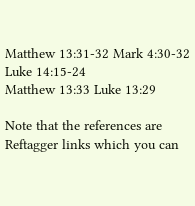Matthew 13:31-32 Mark 4:30-32 Luke 14:15-24
Matthew 13:33 Luke 13:29

Note that the references are Reftagger links which you can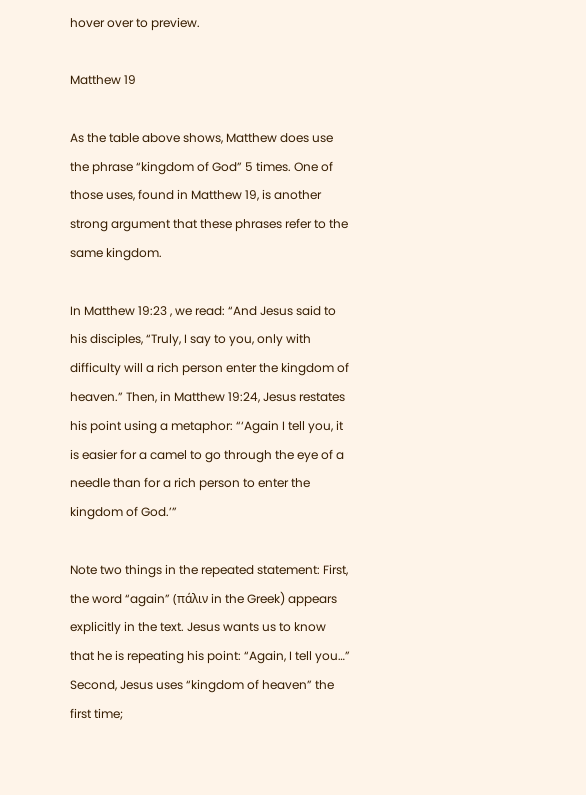hover over to preview.

Matthew 19

As the table above shows, Matthew does use the phrase “kingdom of God” 5 times. One of those uses, found in Matthew 19, is another strong argument that these phrases refer to the same kingdom.

In Matthew 19:23 , we read: “And Jesus said to his disciples, “Truly, I say to you, only with difficulty will a rich person enter the kingdom of heaven.” Then, in Matthew 19:24, Jesus restates his point using a metaphor: “‘Again I tell you, it is easier for a camel to go through the eye of a needle than for a rich person to enter the kingdom of God.’”

Note two things in the repeated statement: First, the word “again” (πάλιν in the Greek) appears explicitly in the text. Jesus wants us to know that he is repeating his point: “Again, I tell you…” Second, Jesus uses “kingdom of heaven” the first time;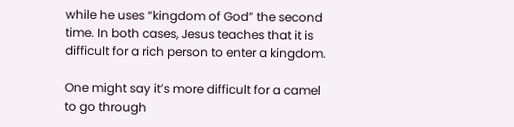while he uses “kingdom of God” the second time. In both cases, Jesus teaches that it is difficult for a rich person to enter a kingdom.

One might say it’s more difficult for a camel to go through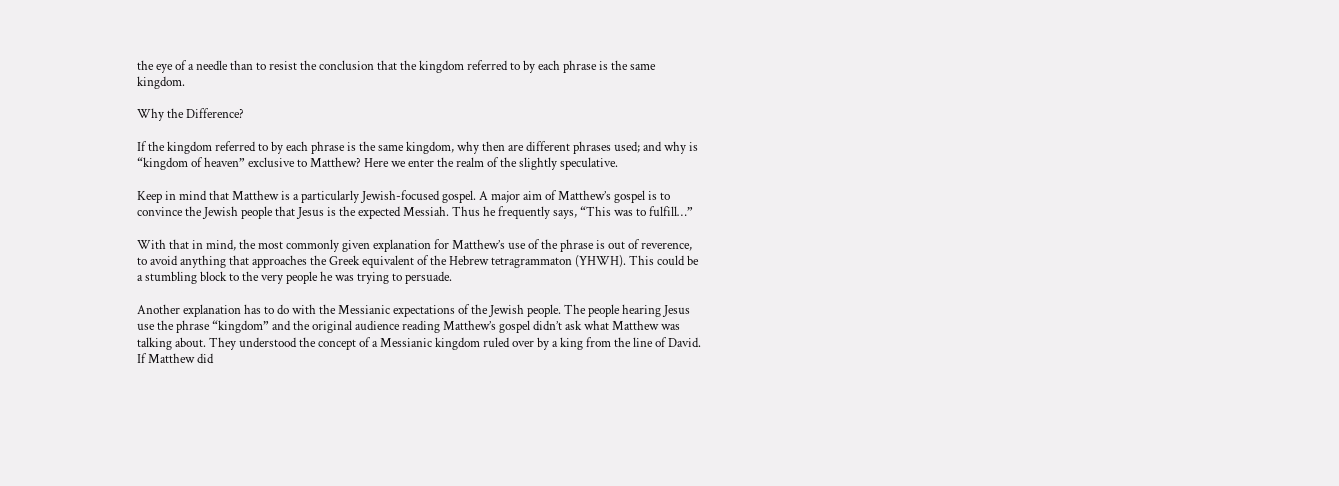the eye of a needle than to resist the conclusion that the kingdom referred to by each phrase is the same kingdom.

Why the Difference?

If the kingdom referred to by each phrase is the same kingdom, why then are different phrases used; and why is “kingdom of heaven” exclusive to Matthew? Here we enter the realm of the slightly speculative.

Keep in mind that Matthew is a particularly Jewish-focused gospel. A major aim of Matthew’s gospel is to convince the Jewish people that Jesus is the expected Messiah. Thus he frequently says, “This was to fulfill…”

With that in mind, the most commonly given explanation for Matthew’s use of the phrase is out of reverence, to avoid anything that approaches the Greek equivalent of the Hebrew tetragrammaton (YHWH). This could be a stumbling block to the very people he was trying to persuade.

Another explanation has to do with the Messianic expectations of the Jewish people. The people hearing Jesus use the phrase “kingdom” and the original audience reading Matthew’s gospel didn’t ask what Matthew was talking about. They understood the concept of a Messianic kingdom ruled over by a king from the line of David. If Matthew did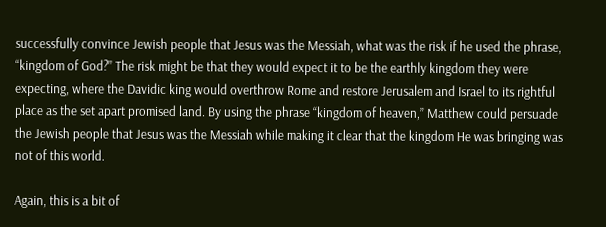successfully convince Jewish people that Jesus was the Messiah, what was the risk if he used the phrase, “kingdom of God?” The risk might be that they would expect it to be the earthly kingdom they were expecting, where the Davidic king would overthrow Rome and restore Jerusalem and Israel to its rightful place as the set apart promised land. By using the phrase “kingdom of heaven,” Matthew could persuade the Jewish people that Jesus was the Messiah while making it clear that the kingdom He was bringing was not of this world.

Again, this is a bit of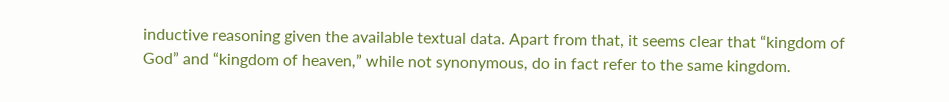inductive reasoning given the available textual data. Apart from that, it seems clear that “kingdom of God” and “kingdom of heaven,” while not synonymous, do in fact refer to the same kingdom.